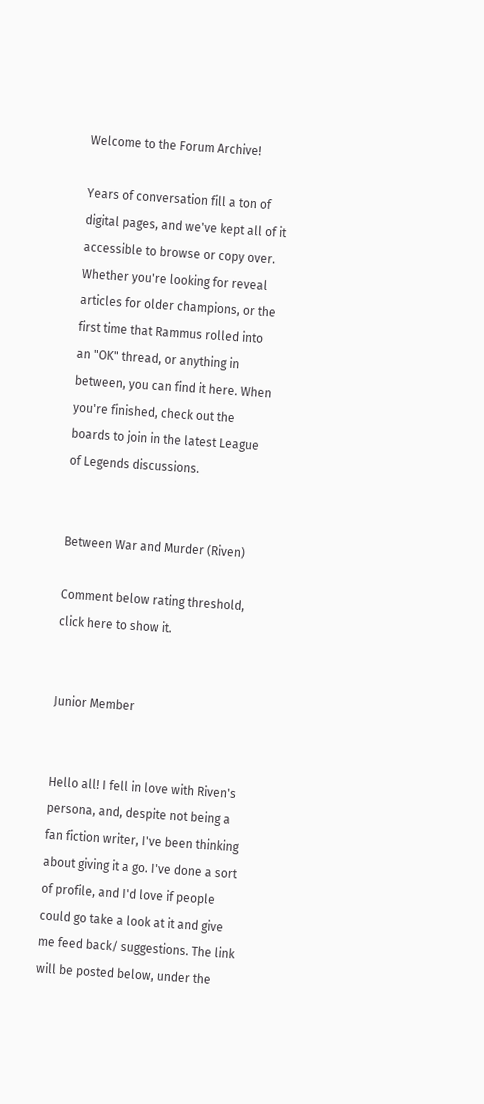Welcome to the Forum Archive!

Years of conversation fill a ton of digital pages, and we've kept all of it accessible to browse or copy over. Whether you're looking for reveal articles for older champions, or the first time that Rammus rolled into an "OK" thread, or anything in between, you can find it here. When you're finished, check out the boards to join in the latest League of Legends discussions.


Between War and Murder (Riven)

Comment below rating threshold, click here to show it.


Junior Member


Hello all! I fell in love with Riven's persona, and, despite not being a fan fiction writer, I've been thinking about giving it a go. I've done a sort of profile, and I'd love if people could go take a look at it and give me feed back/ suggestions. The link will be posted below, under the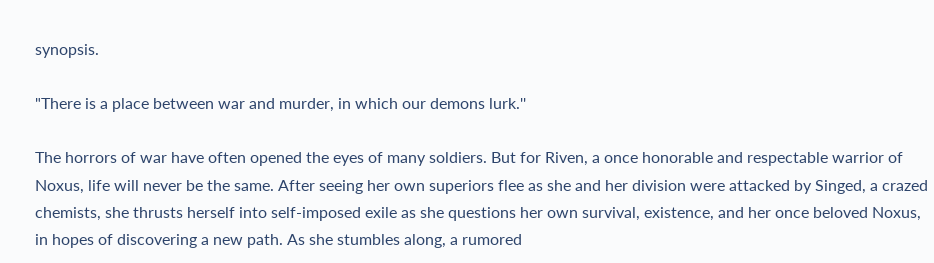synopsis.

"There is a place between war and murder, in which our demons lurk.''

The horrors of war have often opened the eyes of many soldiers. But for Riven, a once honorable and respectable warrior of Noxus, life will never be the same. After seeing her own superiors flee as she and her division were attacked by Singed, a crazed chemists, she thrusts herself into self-imposed exile as she questions her own survival, existence, and her once beloved Noxus, in hopes of discovering a new path. As she stumbles along, a rumored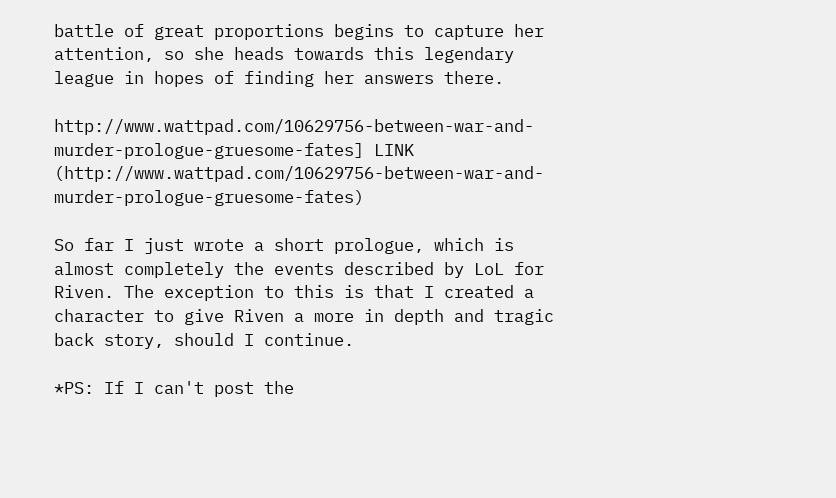battle of great proportions begins to capture her attention, so she heads towards this legendary league in hopes of finding her answers there.

http://www.wattpad.com/10629756-between-war-and-murder-prologue-gruesome-fates] LINK (http://www.wattpad.com/10629756-between-war-and-murder-prologue-gruesome-fates)

So far I just wrote a short prologue, which is almost completely the events described by LoL for Riven. The exception to this is that I created a character to give Riven a more in depth and tragic back story, should I continue.

*PS: If I can't post the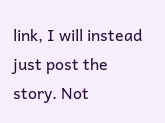link, I will instead just post the story. Not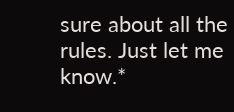sure about all the rules. Just let me know.*